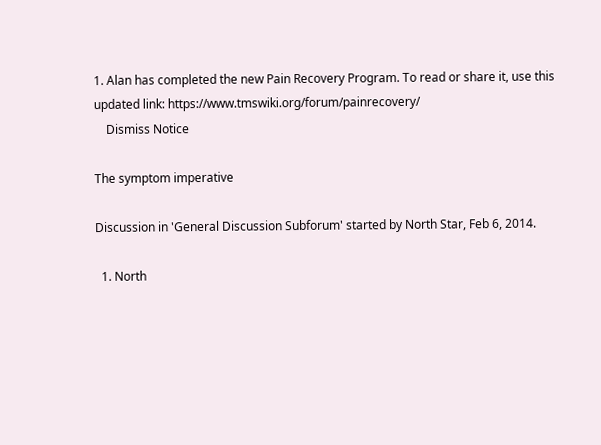1. Alan has completed the new Pain Recovery Program. To read or share it, use this updated link: https://www.tmswiki.org/forum/painrecovery/
    Dismiss Notice

The symptom imperative

Discussion in 'General Discussion Subforum' started by North Star, Feb 6, 2014.

  1. North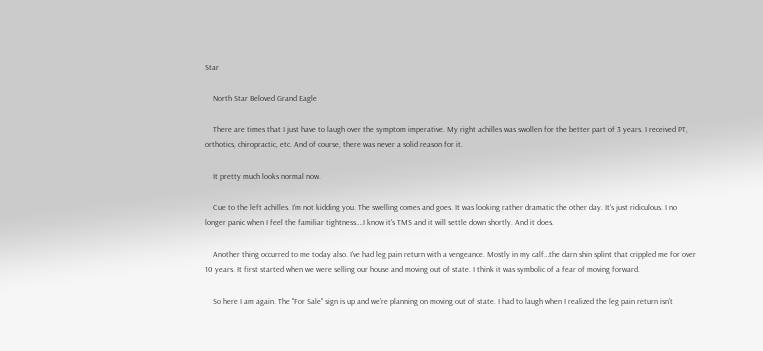Star

    North Star Beloved Grand Eagle

    There are times that I just have to laugh over the symptom imperative. My right achilles was swollen for the better part of 3 years. I received PT, orthotics, chiropractic, etc. And of course, there was never a solid reason for it.

    It pretty much looks normal now.

    Cue to the left achilles. I'm not kidding you. The swelling comes and goes. It was looking rather dramatic the other day. It's just ridiculous. I no longer panic when I feel the familiar tightness….I know it's TMS and it will settle down shortly. And it does.

    Another thing occurred to me today also. I've had leg pain return with a vengeance. Mostly in my calf…the darn shin splint that crippled me for over 10 years. It first started when we were selling our house and moving out of state. I think it was symbolic of a fear of moving forward.

    So here I am again. The "For Sale" sign is up and we're planning on moving out of state. I had to laugh when I realized the leg pain return isn't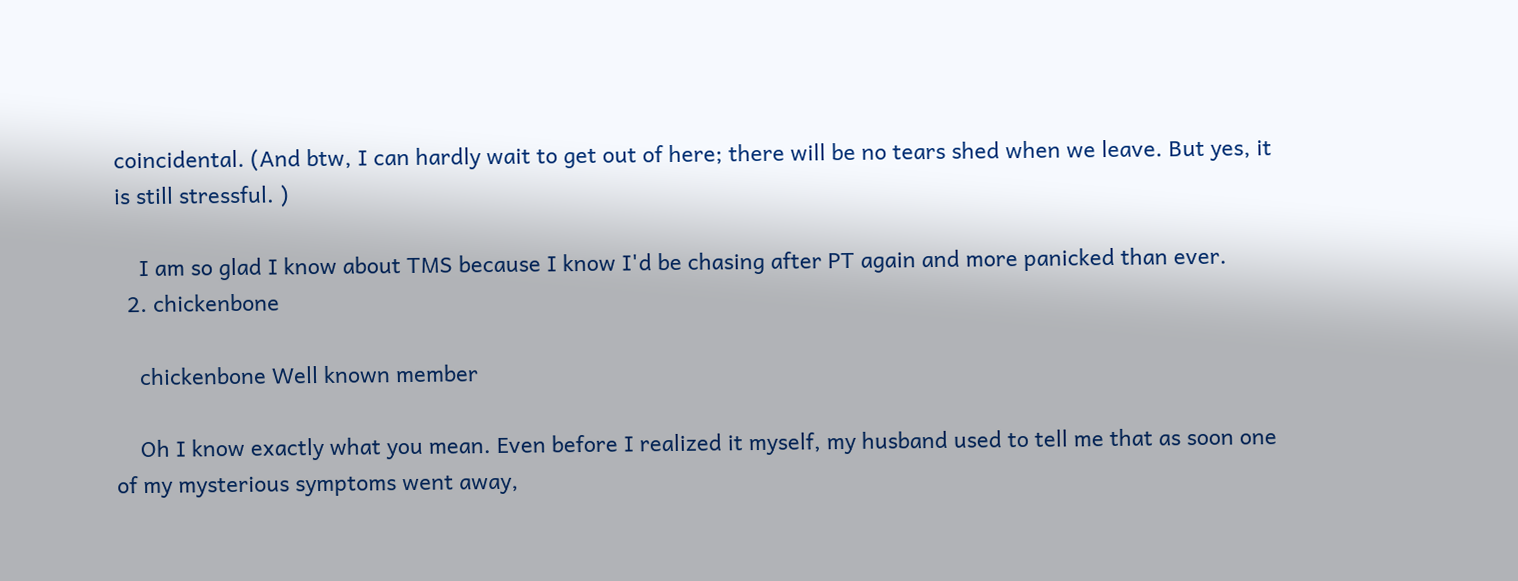coincidental. (And btw, I can hardly wait to get out of here; there will be no tears shed when we leave. But yes, it is still stressful. )

    I am so glad I know about TMS because I know I'd be chasing after PT again and more panicked than ever.
  2. chickenbone

    chickenbone Well known member

    Oh I know exactly what you mean. Even before I realized it myself, my husband used to tell me that as soon one of my mysterious symptoms went away,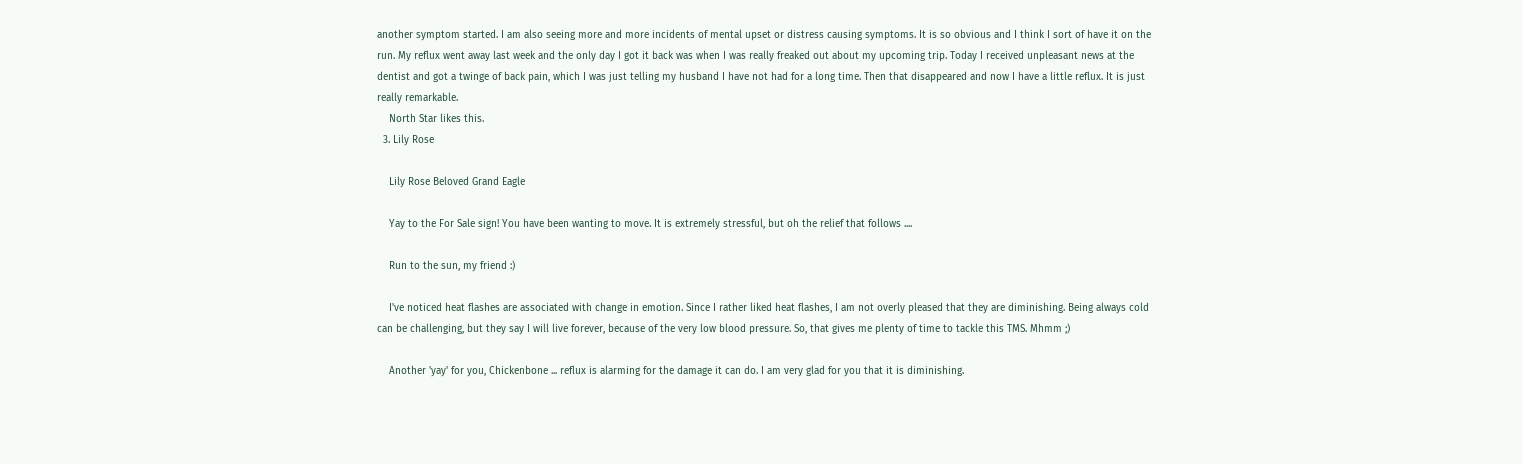another symptom started. I am also seeing more and more incidents of mental upset or distress causing symptoms. It is so obvious and I think I sort of have it on the run. My reflux went away last week and the only day I got it back was when I was really freaked out about my upcoming trip. Today I received unpleasant news at the dentist and got a twinge of back pain, which I was just telling my husband I have not had for a long time. Then that disappeared and now I have a little reflux. It is just really remarkable.
    North Star likes this.
  3. Lily Rose

    Lily Rose Beloved Grand Eagle

    Yay to the For Sale sign! You have been wanting to move. It is extremely stressful, but oh the relief that follows ....

    Run to the sun, my friend :)

    I've noticed heat flashes are associated with change in emotion. Since I rather liked heat flashes, I am not overly pleased that they are diminishing. Being always cold can be challenging, but they say I will live forever, because of the very low blood pressure. So, that gives me plenty of time to tackle this TMS. Mhmm ;)

    Another 'yay' for you, Chickenbone ... reflux is alarming for the damage it can do. I am very glad for you that it is diminishing.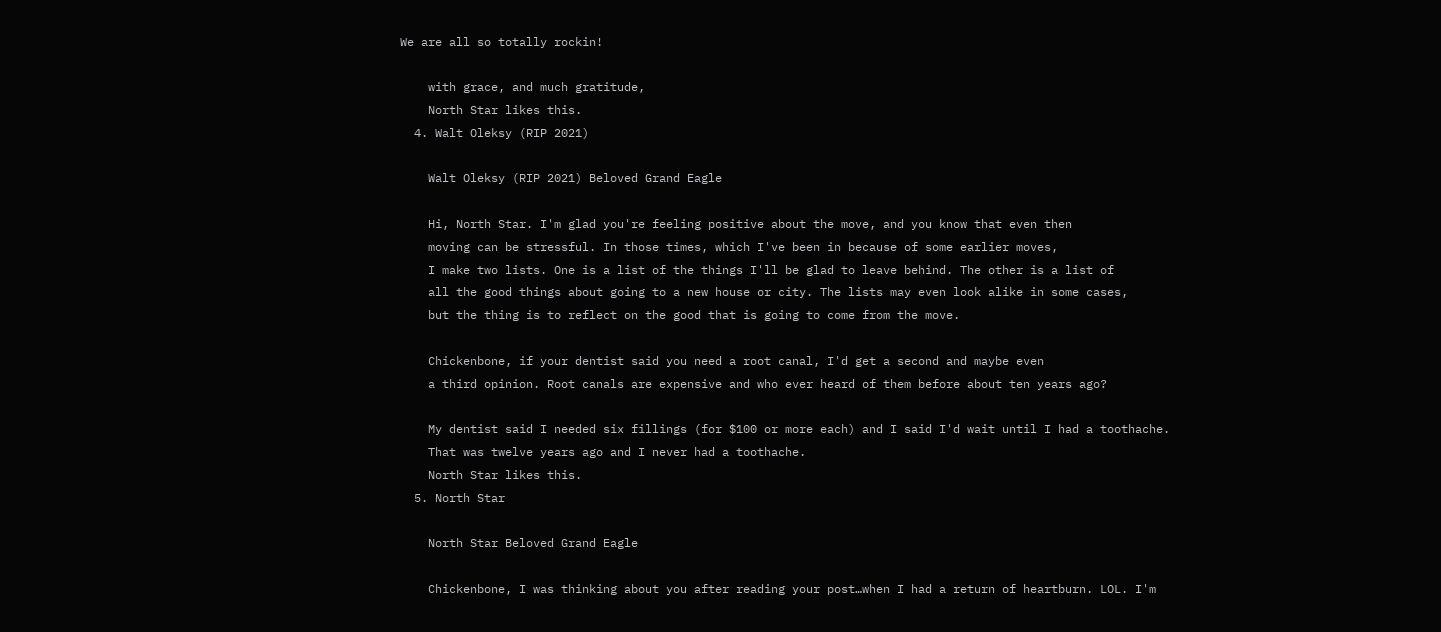We are all so totally rockin!

    with grace, and much gratitude,
    North Star likes this.
  4. Walt Oleksy (RIP 2021)

    Walt Oleksy (RIP 2021) Beloved Grand Eagle

    Hi, North Star. I'm glad you're feeling positive about the move, and you know that even then
    moving can be stressful. In those times, which I've been in because of some earlier moves,
    I make two lists. One is a list of the things I'll be glad to leave behind. The other is a list of
    all the good things about going to a new house or city. The lists may even look alike in some cases,
    but the thing is to reflect on the good that is going to come from the move.

    Chickenbone, if your dentist said you need a root canal, I'd get a second and maybe even
    a third opinion. Root canals are expensive and who ever heard of them before about ten years ago?

    My dentist said I needed six fillings (for $100 or more each) and I said I'd wait until I had a toothache.
    That was twelve years ago and I never had a toothache.
    North Star likes this.
  5. North Star

    North Star Beloved Grand Eagle

    Chickenbone, I was thinking about you after reading your post…when I had a return of heartburn. LOL. I'm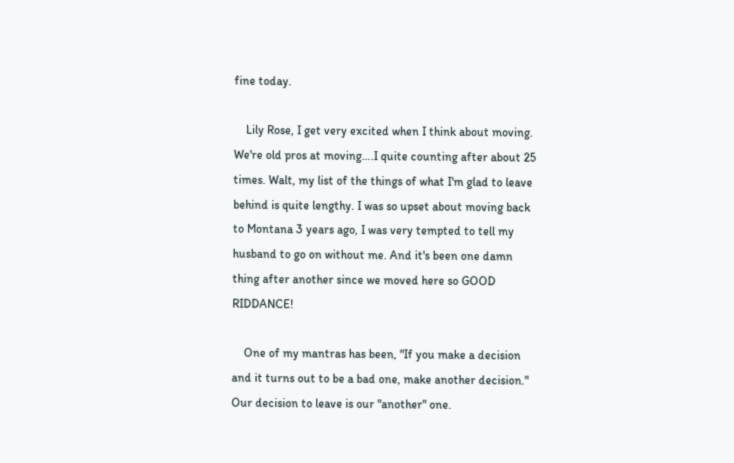fine today.

    Lily Rose, I get very excited when I think about moving. We're old pros at moving….I quite counting after about 25 times. Walt, my list of the things of what I'm glad to leave behind is quite lengthy. I was so upset about moving back to Montana 3 years ago, I was very tempted to tell my husband to go on without me. And it's been one damn thing after another since we moved here so GOOD RIDDANCE!

    One of my mantras has been, "If you make a decision and it turns out to be a bad one, make another decision." Our decision to leave is our "another" one.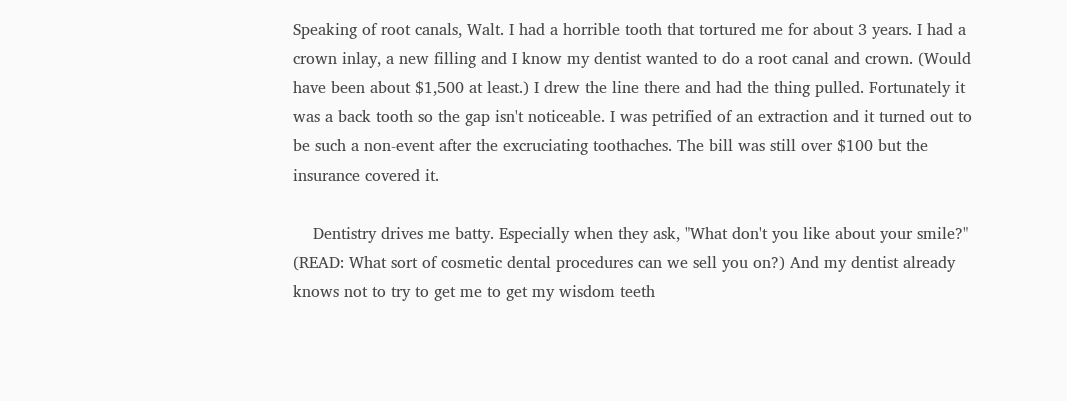Speaking of root canals, Walt. I had a horrible tooth that tortured me for about 3 years. I had a crown inlay, a new filling and I know my dentist wanted to do a root canal and crown. (Would have been about $1,500 at least.) I drew the line there and had the thing pulled. Fortunately it was a back tooth so the gap isn't noticeable. I was petrified of an extraction and it turned out to be such a non-event after the excruciating toothaches. The bill was still over $100 but the insurance covered it.

    Dentistry drives me batty. Especially when they ask, "What don't you like about your smile?" (READ: What sort of cosmetic dental procedures can we sell you on?) And my dentist already knows not to try to get me to get my wisdom teeth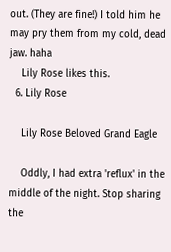out. (They are fine!) I told him he may pry them from my cold, dead jaw. haha
    Lily Rose likes this.
  6. Lily Rose

    Lily Rose Beloved Grand Eagle

    Oddly, I had extra 'reflux' in the middle of the night. Stop sharing the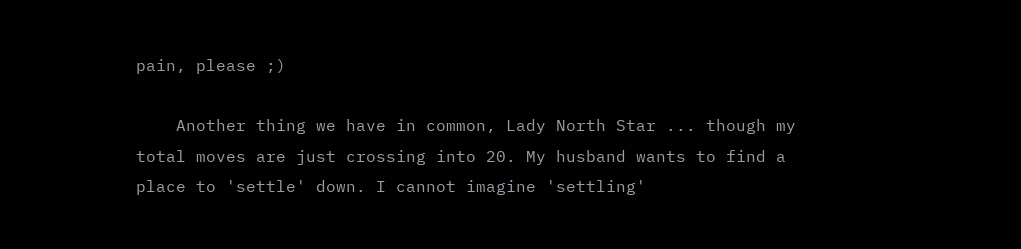pain, please ;)

    Another thing we have in common, Lady North Star ... though my total moves are just crossing into 20. My husband wants to find a place to 'settle' down. I cannot imagine 'settling'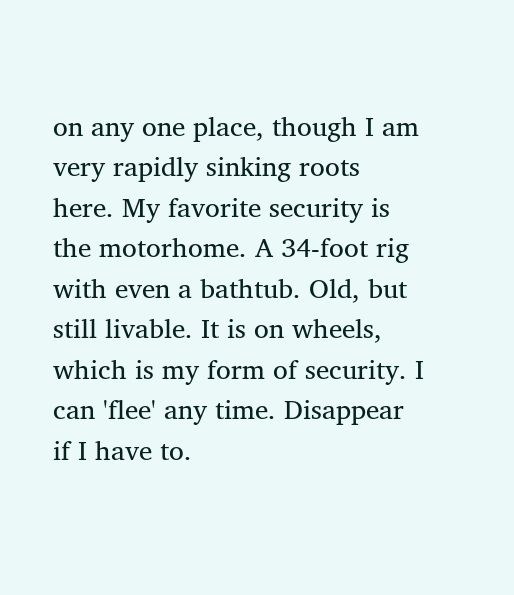on any one place, though I am very rapidly sinking roots here. My favorite security is the motorhome. A 34-foot rig with even a bathtub. Old, but still livable. It is on wheels, which is my form of security. I can 'flee' any time. Disappear if I have to.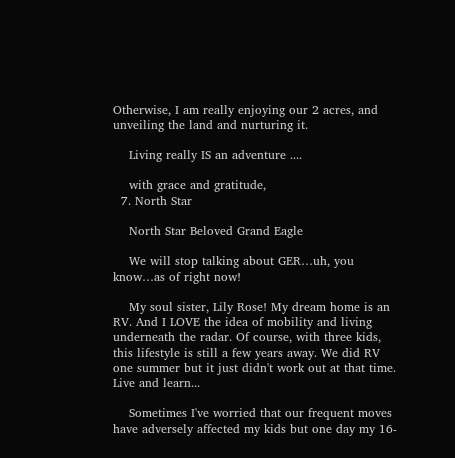Otherwise, I am really enjoying our 2 acres, and unveiling the land and nurturing it.

    Living really IS an adventure ....

    with grace and gratitude,
  7. North Star

    North Star Beloved Grand Eagle

    We will stop talking about GER…uh, you know…as of right now!

    My soul sister, Lily Rose! My dream home is an RV. And I LOVE the idea of mobility and living underneath the radar. Of course, with three kids, this lifestyle is still a few years away. We did RV one summer but it just didn't work out at that time. Live and learn...

    Sometimes I've worried that our frequent moves have adversely affected my kids but one day my 16-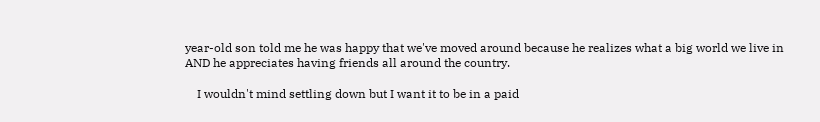year-old son told me he was happy that we've moved around because he realizes what a big world we live in AND he appreciates having friends all around the country.

    I wouldn't mind settling down but I want it to be in a paid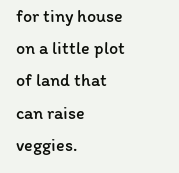for tiny house on a little plot of land that can raise veggies.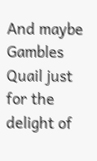And maybe Gambles Quail just for the delight of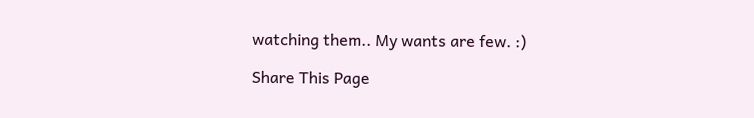watching them.. My wants are few. :)

Share This Page